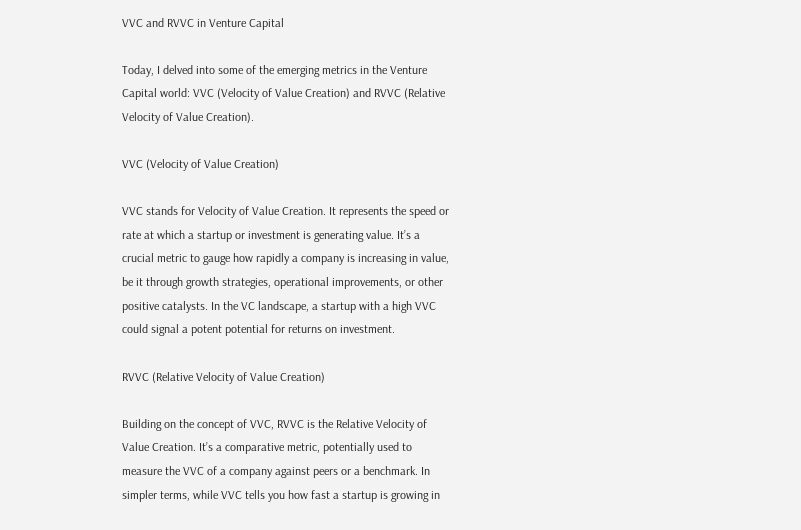VVC and RVVC in Venture Capital

Today, I delved into some of the emerging metrics in the Venture Capital world: VVC (Velocity of Value Creation) and RVVC (Relative Velocity of Value Creation).

VVC (Velocity of Value Creation)

VVC stands for Velocity of Value Creation. It represents the speed or rate at which a startup or investment is generating value. It’s a crucial metric to gauge how rapidly a company is increasing in value, be it through growth strategies, operational improvements, or other positive catalysts. In the VC landscape, a startup with a high VVC could signal a potent potential for returns on investment.

RVVC (Relative Velocity of Value Creation)

Building on the concept of VVC, RVVC is the Relative Velocity of Value Creation. It’s a comparative metric, potentially used to measure the VVC of a company against peers or a benchmark. In simpler terms, while VVC tells you how fast a startup is growing in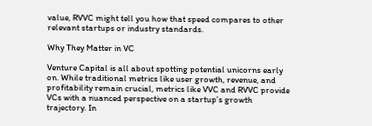value, RVVC might tell you how that speed compares to other relevant startups or industry standards.

Why They Matter in VC

Venture Capital is all about spotting potential unicorns early on. While traditional metrics like user growth, revenue, and profitability remain crucial, metrics like VVC and RVVC provide VCs with a nuanced perspective on a startup’s growth trajectory. In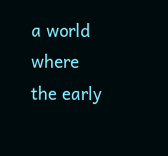a world where the early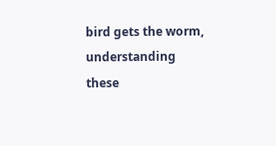bird gets the worm, understanding these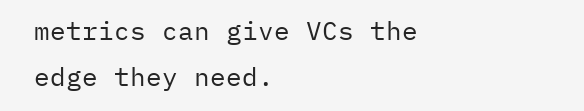metrics can give VCs the edge they need.